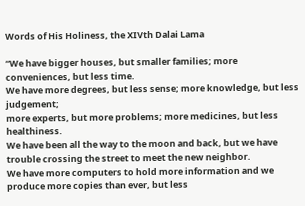Words of His Holiness, the XIVth Dalai Lama

“We have bigger houses, but smaller families; more conveniences, but less time.
We have more degrees, but less sense; more knowledge, but less judgement;
more experts, but more problems; more medicines, but less healthiness.
We have been all the way to the moon and back, but we have trouble crossing the street to meet the new neighbor.
We have more computers to hold more information and we produce more copies than ever, but less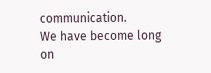communication.
We have become long on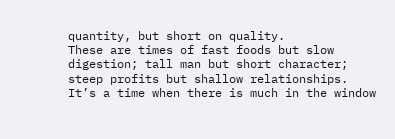quantity, but short on quality.
These are times of fast foods but slow digestion; tall man but short character; steep profits but shallow relationships.
It’s a time when there is much in the window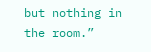but nothing in the room.”